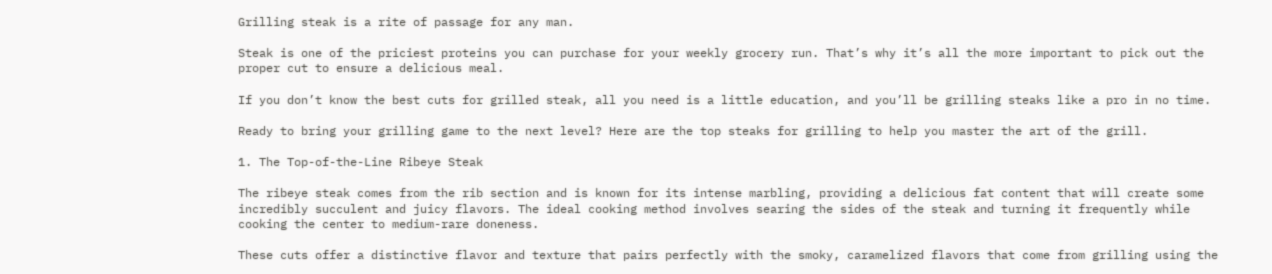Grilling steak is a rite of passage for any man.

Steak is one of the priciest proteins you can purchase for your weekly grocery run. That’s why it’s all the more important to pick out the proper cut to ensure a delicious meal.

If you don’t know the best cuts for grilled steak, all you need is a little education, and you’ll be grilling steaks like a pro in no time.

Ready to bring your grilling game to the next level? Here are the top steaks for grilling to help you master the art of the grill.

1. The Top-of-the-Line Ribeye Steak

The ribeye steak comes from the rib section and is known for its intense marbling, providing a delicious fat content that will create some incredibly succulent and juicy flavors. The ideal cooking method involves searing the sides of the steak and turning it frequently while cooking the center to medium-rare doneness.

These cuts offer a distinctive flavor and texture that pairs perfectly with the smoky, caramelized flavors that come from grilling using the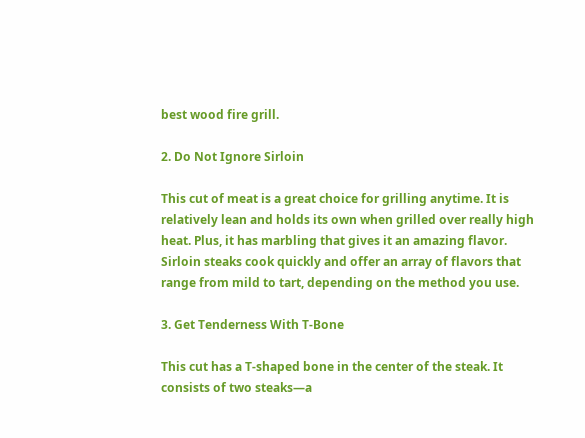best wood fire grill.

2. Do Not Ignore Sirloin

This cut of meat is a great choice for grilling anytime. It is relatively lean and holds its own when grilled over really high heat. Plus, it has marbling that gives it an amazing flavor. Sirloin steaks cook quickly and offer an array of flavors that range from mild to tart, depending on the method you use.

3. Get Tenderness With T-Bone

This cut has a T-shaped bone in the center of the steak. It consists of two steaks—a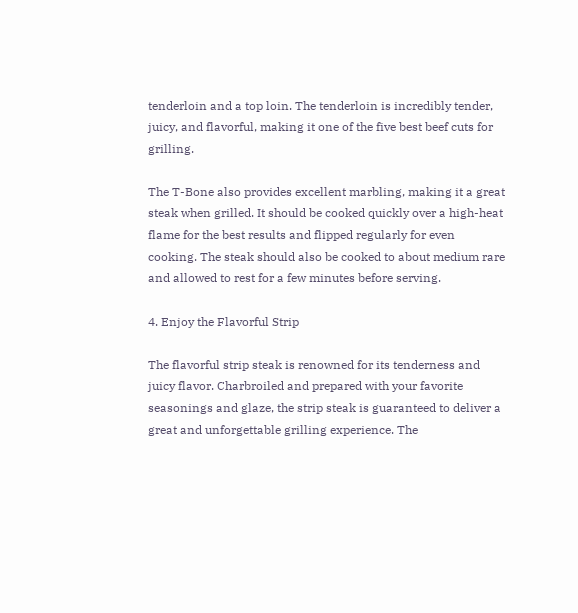tenderloin and a top loin. The tenderloin is incredibly tender, juicy, and flavorful, making it one of the five best beef cuts for grilling.

The T-Bone also provides excellent marbling, making it a great steak when grilled. It should be cooked quickly over a high-heat flame for the best results and flipped regularly for even cooking. The steak should also be cooked to about medium rare and allowed to rest for a few minutes before serving.

4. Enjoy the Flavorful Strip

The flavorful strip steak is renowned for its tenderness and juicy flavor. Charbroiled and prepared with your favorite seasonings and glaze, the strip steak is guaranteed to deliver a great and unforgettable grilling experience. The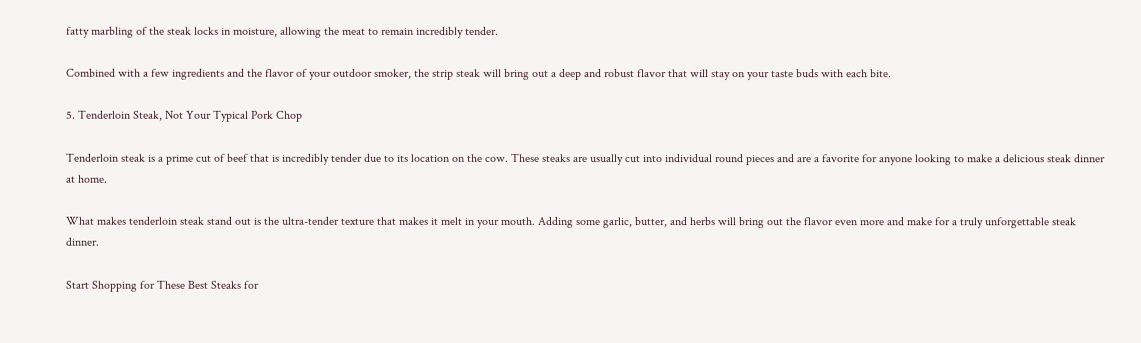fatty marbling of the steak locks in moisture, allowing the meat to remain incredibly tender.

Combined with a few ingredients and the flavor of your outdoor smoker, the strip steak will bring out a deep and robust flavor that will stay on your taste buds with each bite.

5. Tenderloin Steak, Not Your Typical Pork Chop

Tenderloin steak is a prime cut of beef that is incredibly tender due to its location on the cow. These steaks are usually cut into individual round pieces and are a favorite for anyone looking to make a delicious steak dinner at home.

What makes tenderloin steak stand out is the ultra-tender texture that makes it melt in your mouth. Adding some garlic, butter, and herbs will bring out the flavor even more and make for a truly unforgettable steak dinner.

Start Shopping for These Best Steaks for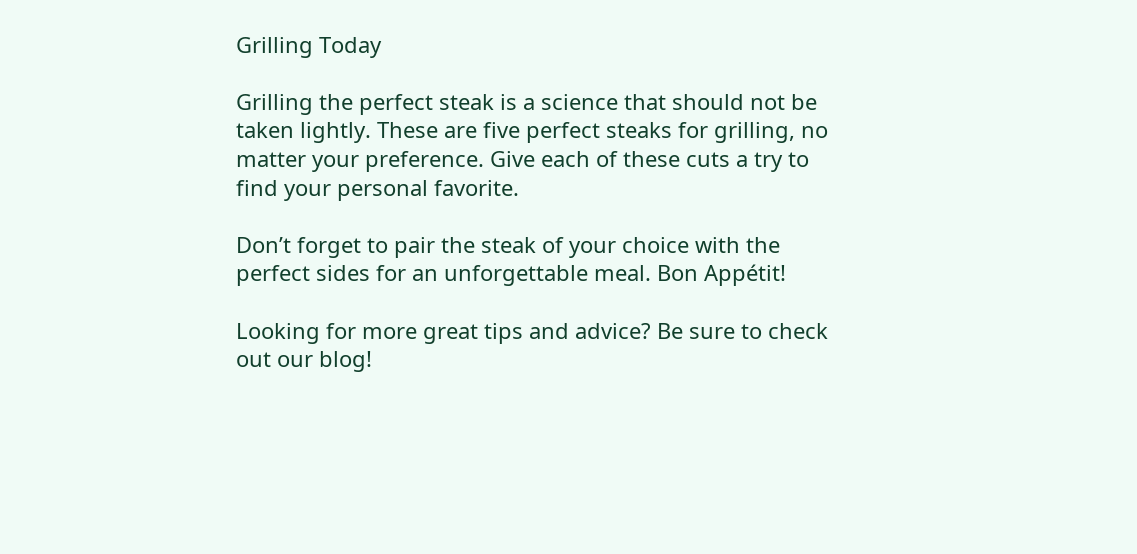Grilling Today

Grilling the perfect steak is a science that should not be taken lightly. These are five perfect steaks for grilling, no matter your preference. Give each of these cuts a try to find your personal favorite.

Don’t forget to pair the steak of your choice with the perfect sides for an unforgettable meal. Bon Appétit!

Looking for more great tips and advice? Be sure to check out our blog!